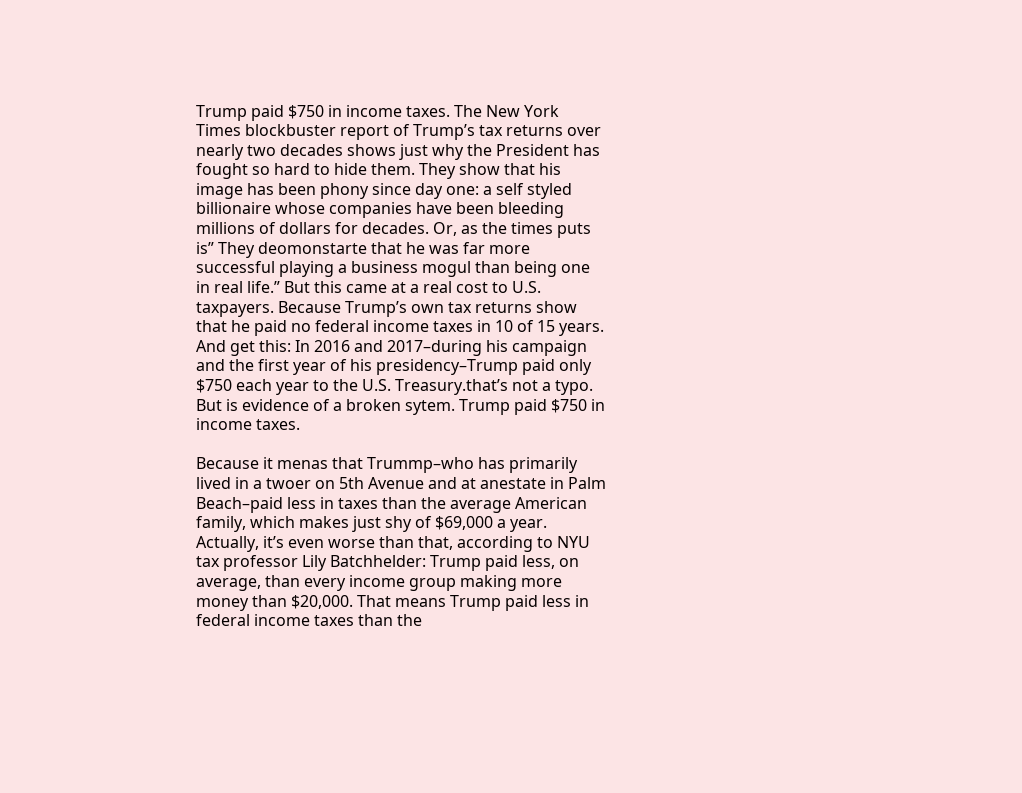Trump paid $750 in income taxes. The New York Times blockbuster report of Trump’s tax returns over nearly two decades shows just why the President has fought so hard to hide them. They show that his image has been phony since day one: a self styled billionaire whose companies have been bleeding millions of dollars for decades. Or, as the times puts is” They deomonstarte that he was far more successful playing a business mogul than being one in real life.” But this came at a real cost to U.S. taxpayers. Because Trump’s own tax returns show that he paid no federal income taxes in 10 of 15 years. And get this: In 2016 and 2017–during his campaign and the first year of his presidency–Trump paid only $750 each year to the U.S. Treasury.that’s not a typo. But is evidence of a broken sytem. Trump paid $750 in income taxes.

Because it menas that Trummp–who has primarily lived in a twoer on 5th Avenue and at anestate in Palm Beach–paid less in taxes than the average American family, which makes just shy of $69,000 a year. Actually, it’s even worse than that, according to NYU tax professor Lily Batchhelder: Trump paid less, on average, than every income group making more money than $20,000. That means Trump paid less in federal income taxes than the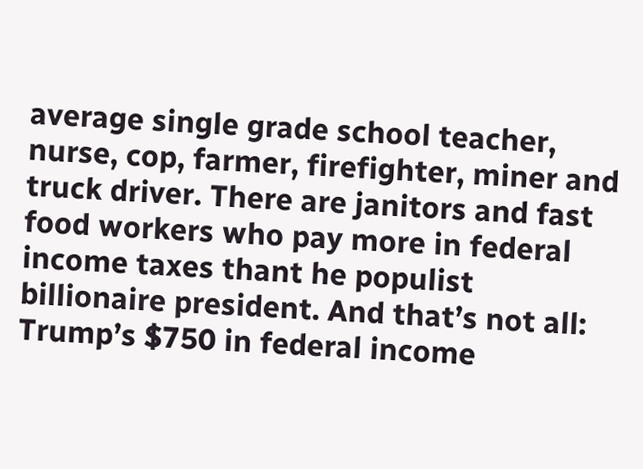average single grade school teacher, nurse, cop, farmer, firefighter, miner and truck driver. There are janitors and fast food workers who pay more in federal income taxes thant he populist billionaire president. And that’s not all: Trump’s $750 in federal income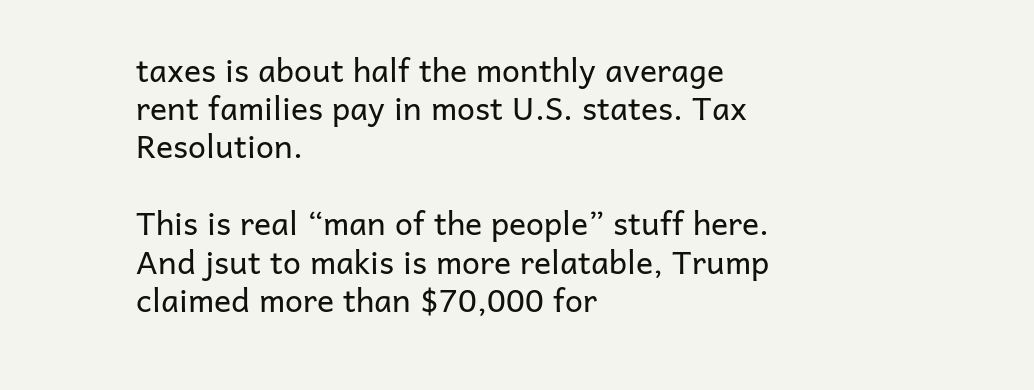taxes is about half the monthly average rent families pay in most U.S. states. Tax Resolution.

This is real “man of the people” stuff here. And jsut to makis is more relatable, Trump claimed more than $70,000 for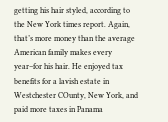getting his hair styled, according to the New York times report. Again, that’s more money than the average American family makes every year–for his hair. He enjoyed tax benefits for a lavish estate in Westchester COunty, New York, and paid more taxes in Panama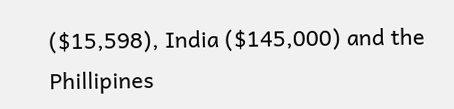($15,598), India ($145,000) and the Phillipines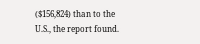($156,824) than to the U.S., the report found.